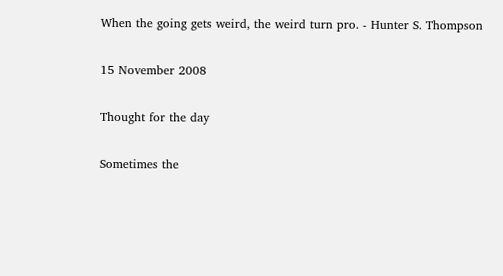When the going gets weird, the weird turn pro. - Hunter S. Thompson

15 November 2008

Thought for the day

Sometimes the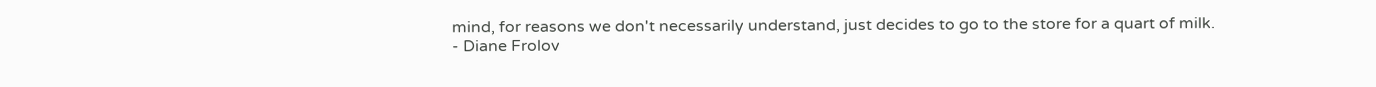mind, for reasons we don't necessarily understand, just decides to go to the store for a quart of milk.
- Diane Frolov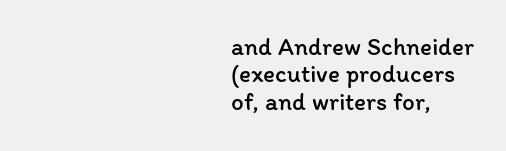and Andrew Schneider (executive producers of, and writers for,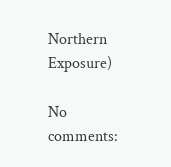Northern Exposure)

No comments: